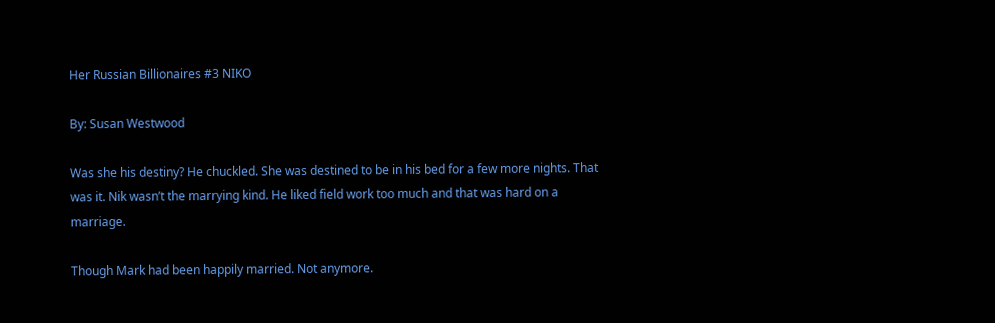Her Russian Billionaires #3 NIKO

By: Susan Westwood

Was she his destiny? He chuckled. She was destined to be in his bed for a few more nights. That was it. Nik wasn’t the marrying kind. He liked field work too much and that was hard on a marriage.

Though Mark had been happily married. Not anymore.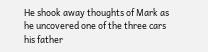He shook away thoughts of Mark as he uncovered one of the three cars his father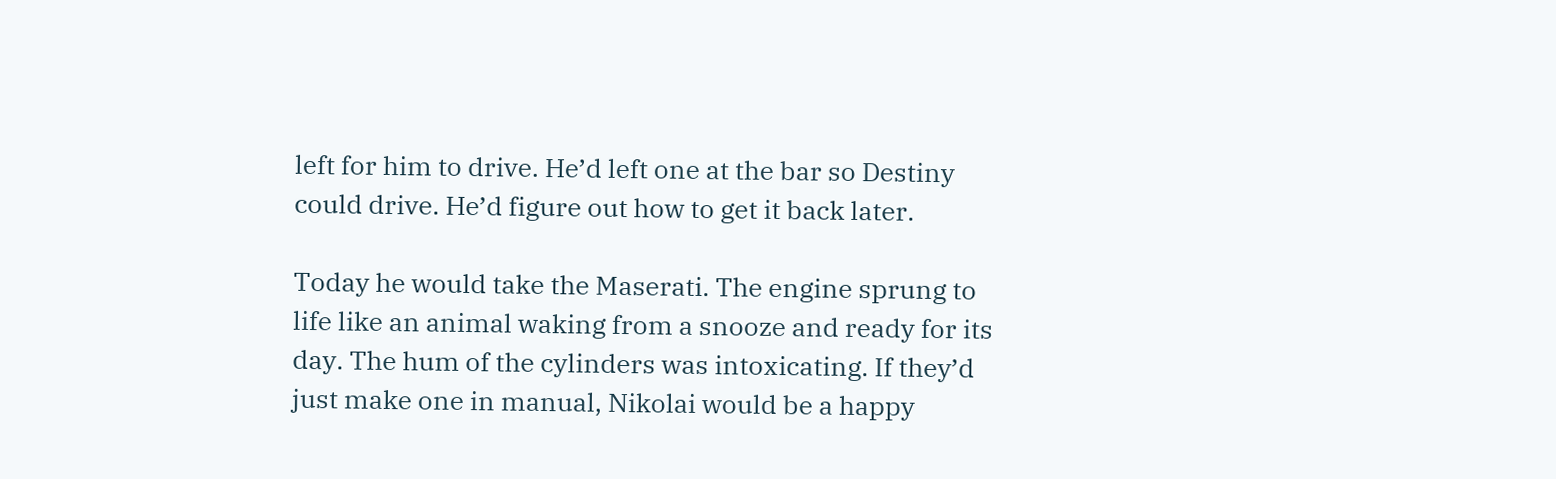left for him to drive. He’d left one at the bar so Destiny could drive. He’d figure out how to get it back later.

Today he would take the Maserati. The engine sprung to life like an animal waking from a snooze and ready for its day. The hum of the cylinders was intoxicating. If they’d just make one in manual, Nikolai would be a happy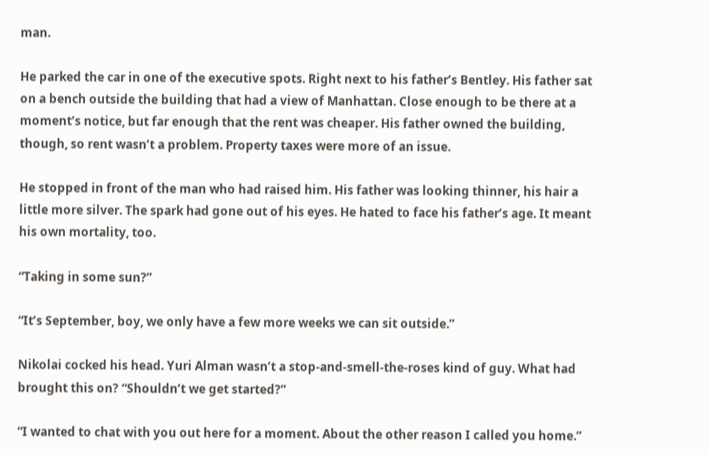man.

He parked the car in one of the executive spots. Right next to his father’s Bentley. His father sat on a bench outside the building that had a view of Manhattan. Close enough to be there at a moment’s notice, but far enough that the rent was cheaper. His father owned the building, though, so rent wasn’t a problem. Property taxes were more of an issue.

He stopped in front of the man who had raised him. His father was looking thinner, his hair a little more silver. The spark had gone out of his eyes. He hated to face his father’s age. It meant his own mortality, too.

“Taking in some sun?”

“It’s September, boy, we only have a few more weeks we can sit outside.”

Nikolai cocked his head. Yuri Alman wasn’t a stop-and-smell-the-roses kind of guy. What had brought this on? “Shouldn’t we get started?”

“I wanted to chat with you out here for a moment. About the other reason I called you home.”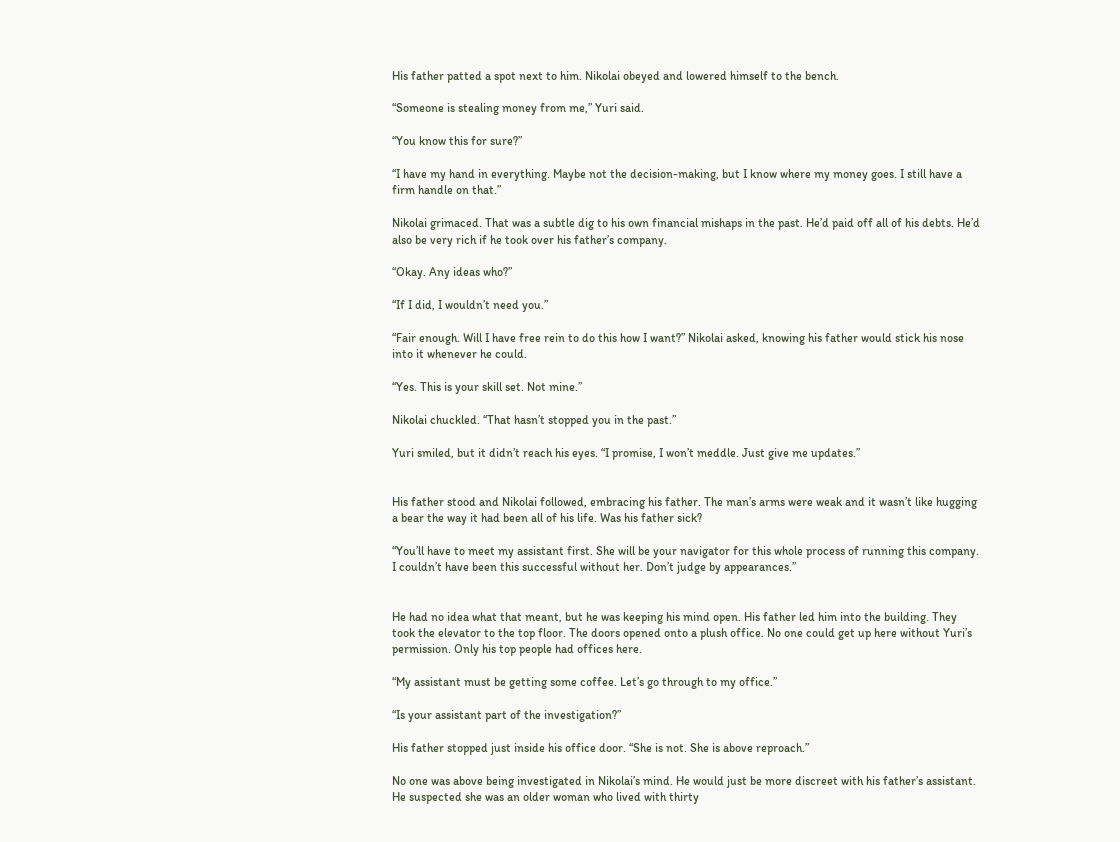His father patted a spot next to him. Nikolai obeyed and lowered himself to the bench.

“Someone is stealing money from me,” Yuri said.

“You know this for sure?”

“I have my hand in everything. Maybe not the decision-making, but I know where my money goes. I still have a firm handle on that.”

Nikolai grimaced. That was a subtle dig to his own financial mishaps in the past. He’d paid off all of his debts. He’d also be very rich if he took over his father’s company.

“Okay. Any ideas who?”

“If I did, I wouldn’t need you.”

“Fair enough. Will I have free rein to do this how I want?” Nikolai asked, knowing his father would stick his nose into it whenever he could.

“Yes. This is your skill set. Not mine.”

Nikolai chuckled. “That hasn’t stopped you in the past.”

Yuri smiled, but it didn’t reach his eyes. “I promise, I won’t meddle. Just give me updates.”


His father stood and Nikolai followed, embracing his father. The man’s arms were weak and it wasn’t like hugging a bear the way it had been all of his life. Was his father sick?

“You’ll have to meet my assistant first. She will be your navigator for this whole process of running this company. I couldn’t have been this successful without her. Don’t judge by appearances.”


He had no idea what that meant, but he was keeping his mind open. His father led him into the building. They took the elevator to the top floor. The doors opened onto a plush office. No one could get up here without Yuri’s permission. Only his top people had offices here.

“My assistant must be getting some coffee. Let’s go through to my office.”

“Is your assistant part of the investigation?”

His father stopped just inside his office door. “She is not. She is above reproach.”

No one was above being investigated in Nikolai’s mind. He would just be more discreet with his father’s assistant. He suspected she was an older woman who lived with thirty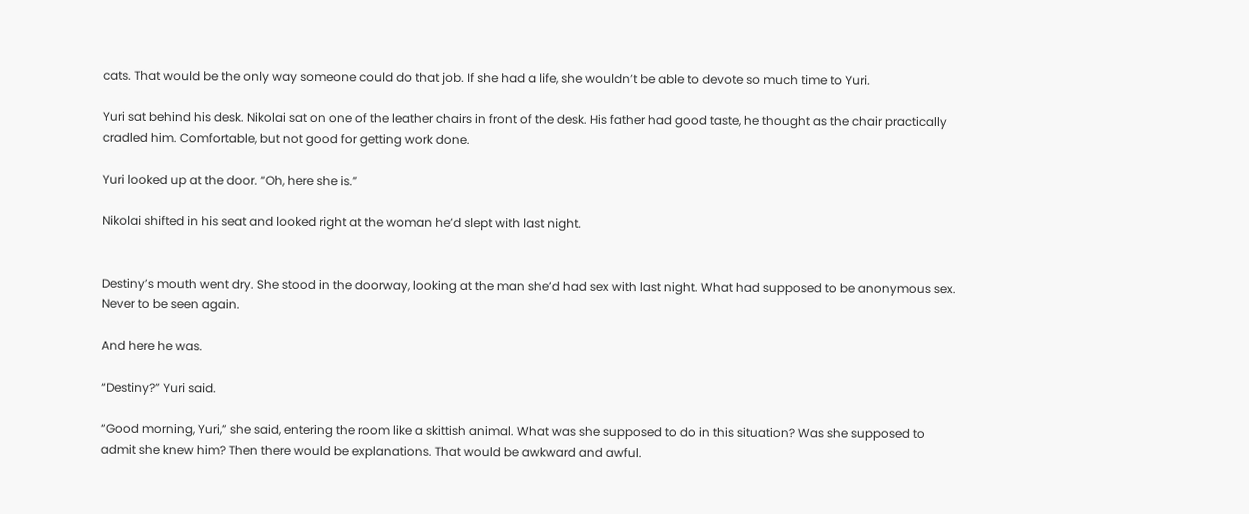cats. That would be the only way someone could do that job. If she had a life, she wouldn’t be able to devote so much time to Yuri.

Yuri sat behind his desk. Nikolai sat on one of the leather chairs in front of the desk. His father had good taste, he thought as the chair practically cradled him. Comfortable, but not good for getting work done.

Yuri looked up at the door. “Oh, here she is.”

Nikolai shifted in his seat and looked right at the woman he’d slept with last night.


Destiny’s mouth went dry. She stood in the doorway, looking at the man she’d had sex with last night. What had supposed to be anonymous sex. Never to be seen again.

And here he was.

“Destiny?” Yuri said.

“Good morning, Yuri,” she said, entering the room like a skittish animal. What was she supposed to do in this situation? Was she supposed to admit she knew him? Then there would be explanations. That would be awkward and awful.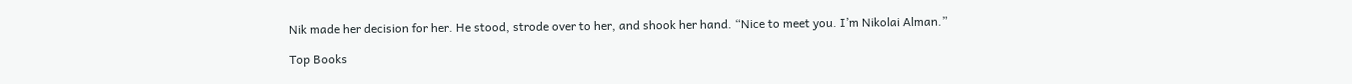Nik made her decision for her. He stood, strode over to her, and shook her hand. “Nice to meet you. I’m Nikolai Alman.”

Top Books